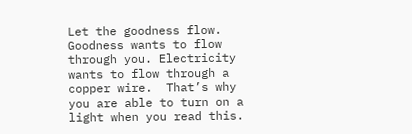Let the goodness flow. Goodness wants to flow through you. Electricity wants to flow through a copper wire.  That’s why you are able to turn on a light when you read this.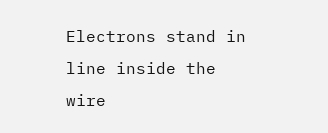Electrons stand in line inside the wire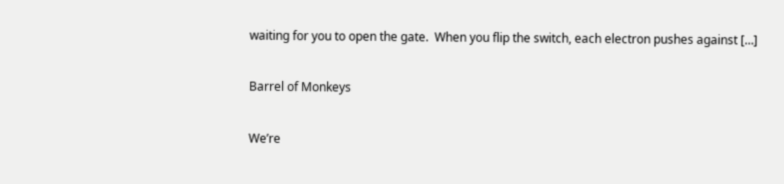waiting for you to open the gate.  When you flip the switch, each electron pushes against […]

Barrel of Monkeys

We’re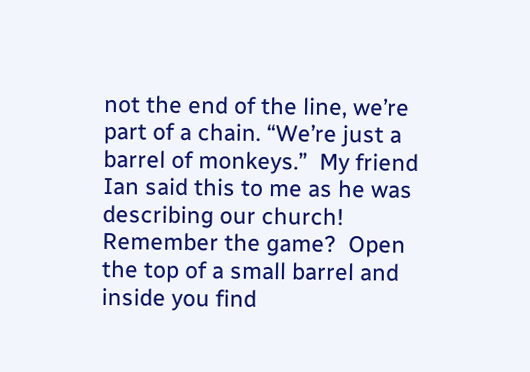not the end of the line, we’re part of a chain. “We’re just a barrel of monkeys.”  My friend Ian said this to me as he was describing our church!  Remember the game?  Open the top of a small barrel and inside you find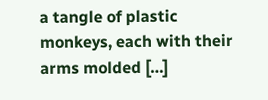a tangle of plastic monkeys, each with their arms molded […]